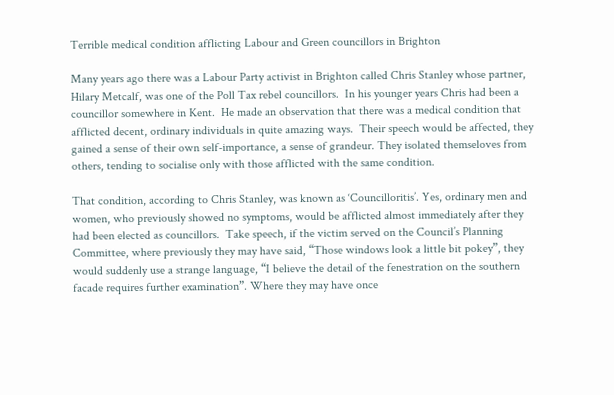Terrible medical condition afflicting Labour and Green councillors in Brighton

Many years ago there was a Labour Party activist in Brighton called Chris Stanley whose partner, Hilary Metcalf, was one of the Poll Tax rebel councillors.  In his younger years Chris had been a councillor somewhere in Kent.  He made an observation that there was a medical condition that afflicted decent, ordinary individuals in quite amazing ways.  Their speech would be affected, they gained a sense of their own self-importance, a sense of grandeur. They isolated themseloves from others, tending to socialise only with those afflicted with the same condition.

That condition, according to Chris Stanley, was known as ‘Councilloritis’. Yes, ordinary men and women, who previously showed no symptoms, would be afflicted almost immediately after they had been elected as councillors.  Take speech, if the victim served on the Council’s Planning Committee, where previously they may have said, “Those windows look a little bit pokey”, they would suddenly use a strange language, “I believe the detail of the fenestration on the southern facade requires further examination”. Where they may have once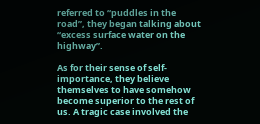referred to “puddles in the road”, they began talking about “excess surface water on the highway”.

As for their sense of self-importance, they believe themselves to have somehow become superior to the rest of us. A tragic case involved the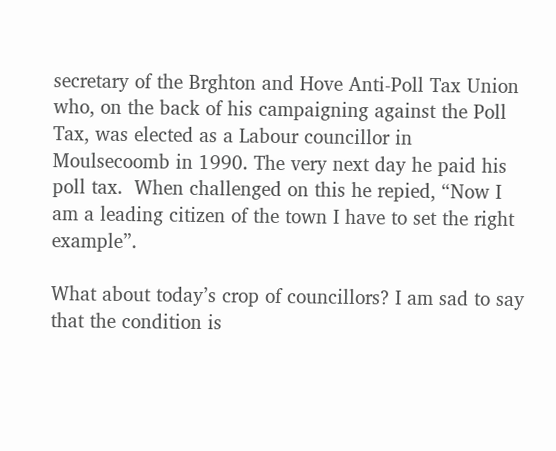secretary of the Brghton and Hove Anti-Poll Tax Union who, on the back of his campaigning against the Poll Tax, was elected as a Labour councillor in Moulsecoomb in 1990. The very next day he paid his poll tax.  When challenged on this he repied, “Now I am a leading citizen of the town I have to set the right example”.

What about today’s crop of councillors? I am sad to say that the condition is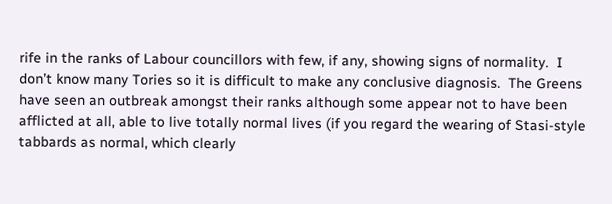rife in the ranks of Labour councillors with few, if any, showing signs of normality.  I don’t know many Tories so it is difficult to make any conclusive diagnosis.  The Greens have seen an outbreak amongst their ranks although some appear not to have been afflicted at all, able to live totally normal lives (if you regard the wearing of Stasi-style tabbards as normal, which clearly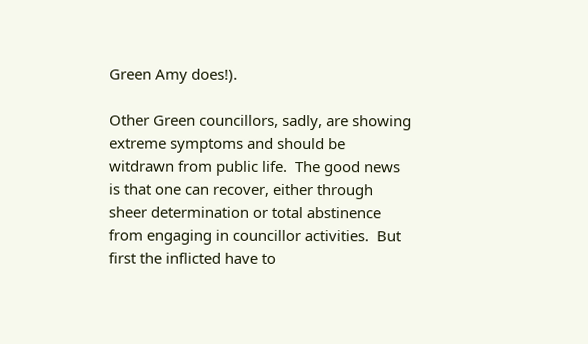Green Amy does!).

Other Green councillors, sadly, are showing extreme symptoms and should be witdrawn from public life.  The good news is that one can recover, either through sheer determination or total abstinence from engaging in councillor activities.  But first the inflicted have to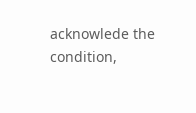acknowlede the condition,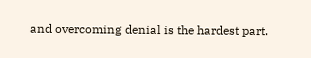and overcoming denial is the hardest part.